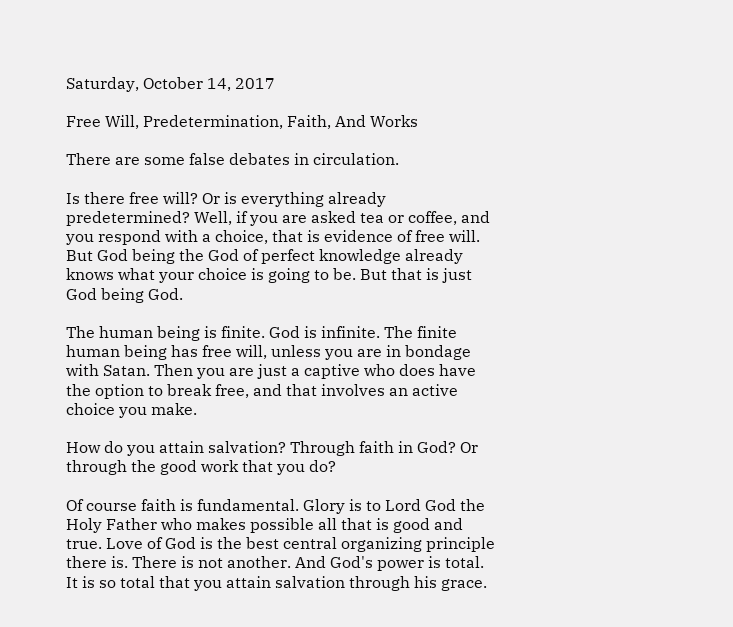Saturday, October 14, 2017

Free Will, Predetermination, Faith, And Works

There are some false debates in circulation.

Is there free will? Or is everything already predetermined? Well, if you are asked tea or coffee, and you respond with a choice, that is evidence of free will. But God being the God of perfect knowledge already knows what your choice is going to be. But that is just God being God.

The human being is finite. God is infinite. The finite human being has free will, unless you are in bondage with Satan. Then you are just a captive who does have the option to break free, and that involves an active choice you make.

How do you attain salvation? Through faith in God? Or through the good work that you do?

Of course faith is fundamental. Glory is to Lord God the Holy Father who makes possible all that is good and true. Love of God is the best central organizing principle there is. There is not another. And God's power is total. It is so total that you attain salvation through his grace.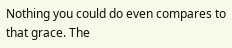Nothing you could do even compares to that grace. The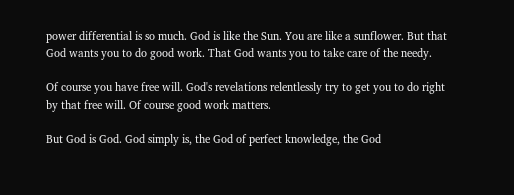power differential is so much. God is like the Sun. You are like a sunflower. But that God wants you to do good work. That God wants you to take care of the needy.

Of course you have free will. God's revelations relentlessly try to get you to do right by that free will. Of course good work matters.

But God is God. God simply is, the God of perfect knowledge, the God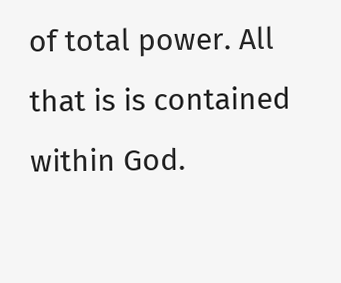of total power. All that is is contained within God.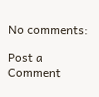No comments:

Post a Comment